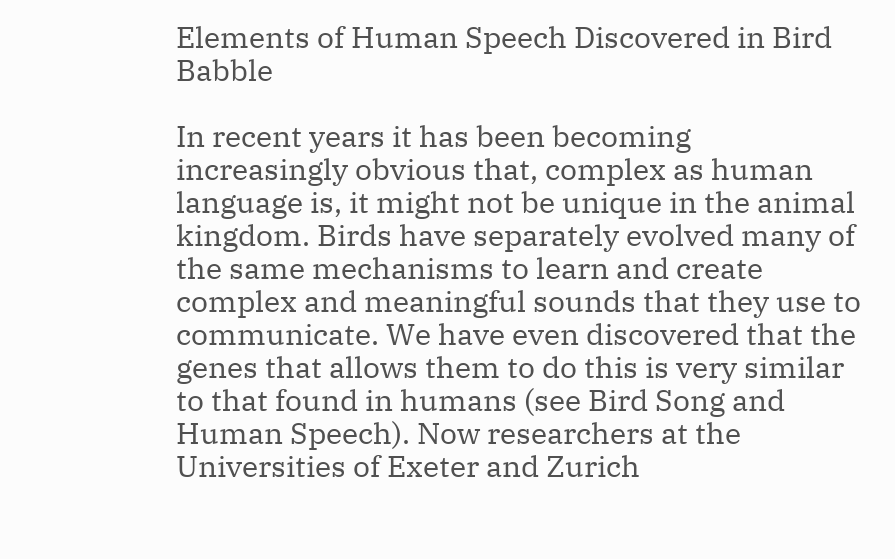Elements of Human Speech Discovered in Bird Babble

In recent years it has been becoming increasingly obvious that, complex as human language is, it might not be unique in the animal kingdom. Birds have separately evolved many of the same mechanisms to learn and create complex and meaningful sounds that they use to communicate. We have even discovered that the genes that allows them to do this is very similar to that found in humans (see Bird Song and Human Speech). Now researchers at the Universities of Exeter and Zurich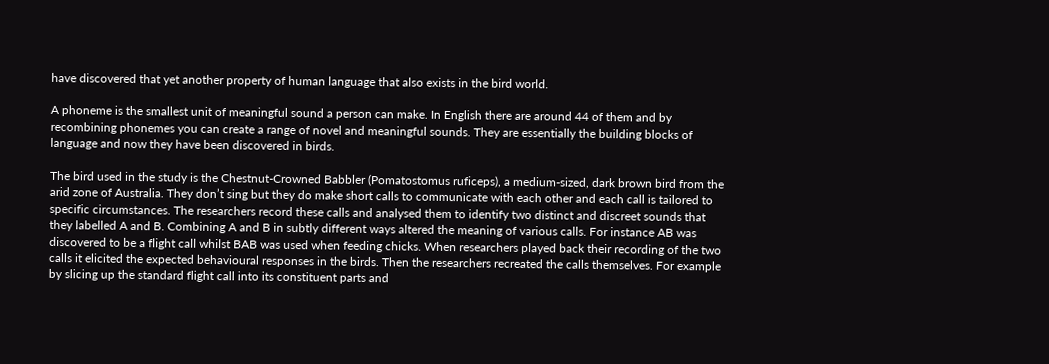have discovered that yet another property of human language that also exists in the bird world.

A phoneme is the smallest unit of meaningful sound a person can make. In English there are around 44 of them and by recombining phonemes you can create a range of novel and meaningful sounds. They are essentially the building blocks of language and now they have been discovered in birds.

The bird used in the study is the Chestnut-Crowned Babbler (Pomatostomus ruficeps), a medium-sized, dark brown bird from the arid zone of Australia. They don’t sing but they do make short calls to communicate with each other and each call is tailored to specific circumstances. The researchers record these calls and analysed them to identify two distinct and discreet sounds that they labelled A and B. Combining A and B in subtly different ways altered the meaning of various calls. For instance AB was discovered to be a flight call whilst BAB was used when feeding chicks. When researchers played back their recording of the two calls it elicited the expected behavioural responses in the birds. Then the researchers recreated the calls themselves. For example by slicing up the standard flight call into its constituent parts and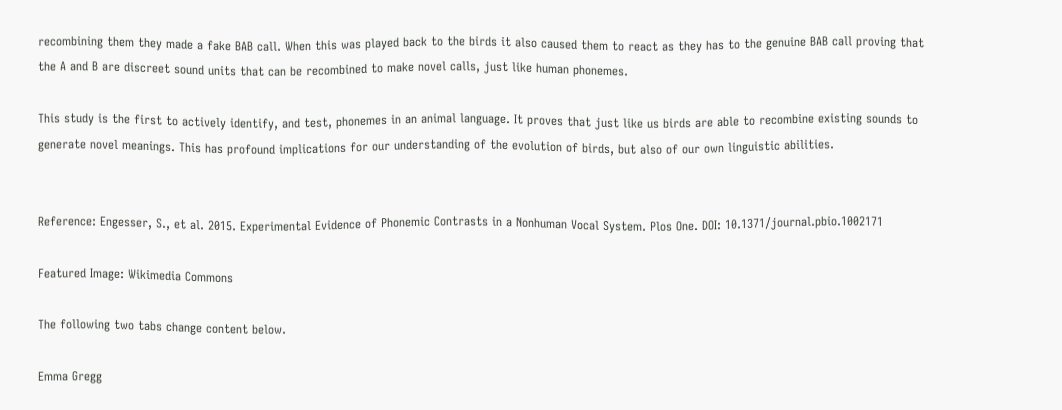recombining them they made a fake BAB call. When this was played back to the birds it also caused them to react as they has to the genuine BAB call proving that the A and B are discreet sound units that can be recombined to make novel calls, just like human phonemes.

This study is the first to actively identify, and test, phonemes in an animal language. It proves that just like us birds are able to recombine existing sounds to generate novel meanings. This has profound implications for our understanding of the evolution of birds, but also of our own linguistic abilities.


Reference: Engesser, S., et al. 2015. Experimental Evidence of Phonemic Contrasts in a Nonhuman Vocal System. Plos One. DOI: 10.1371/journal.pbio.1002171

Featured Image: Wikimedia Commons

The following two tabs change content below.

Emma Gregg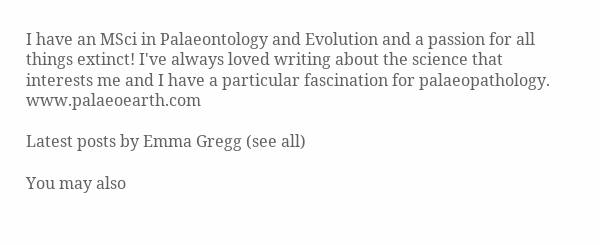I have an MSci in Palaeontology and Evolution and a passion for all things extinct! I've always loved writing about the science that interests me and I have a particular fascination for palaeopathology. www.palaeoearth.com

Latest posts by Emma Gregg (see all)

You may also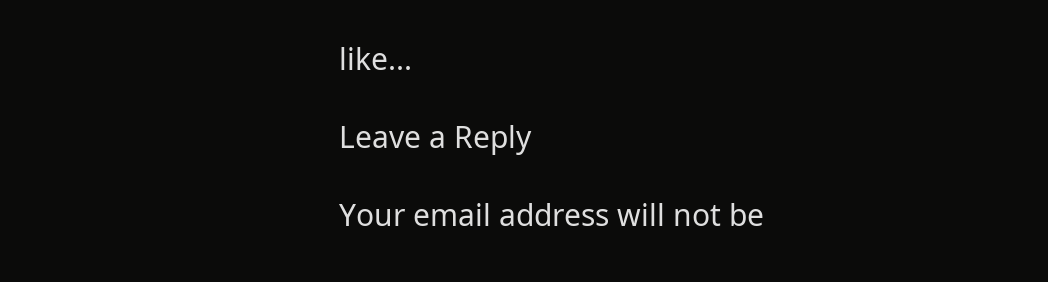like...

Leave a Reply

Your email address will not be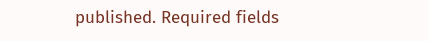published. Required fields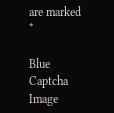are marked *

Blue Captcha Image